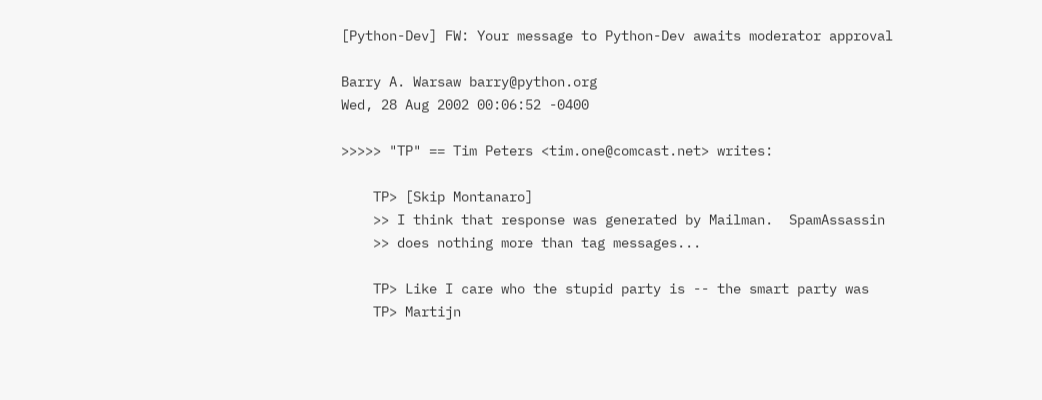[Python-Dev] FW: Your message to Python-Dev awaits moderator approval

Barry A. Warsaw barry@python.org
Wed, 28 Aug 2002 00:06:52 -0400

>>>>> "TP" == Tim Peters <tim.one@comcast.net> writes:

    TP> [Skip Montanaro]
    >> I think that response was generated by Mailman.  SpamAssassin
    >> does nothing more than tag messages...

    TP> Like I care who the stupid party is -- the smart party was
    TP> Martijn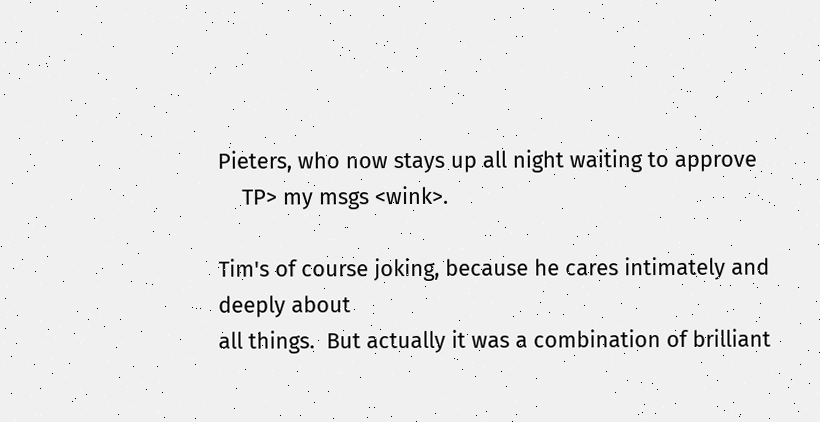Pieters, who now stays up all night waiting to approve
    TP> my msgs <wink>.

Tim's of course joking, because he cares intimately and deeply about
all things.  But actually it was a combination of brilliant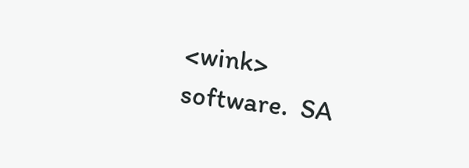<wink>
software.  SA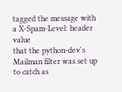tagged the message with a X-Spam-Level: header value
that the python-dev's Mailman filter was set up to catch as